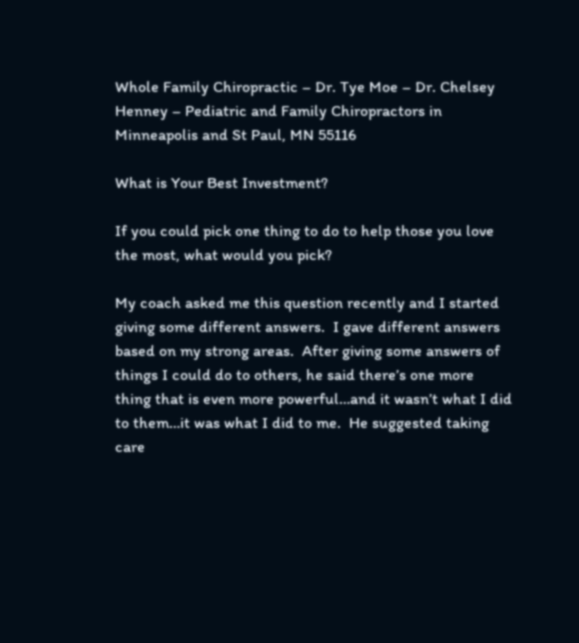Whole Family Chiropractic – Dr. Tye Moe – Dr. Chelsey Henney – Pediatric and Family Chiropractors in Minneapolis and St Paul, MN 55116

What is Your Best Investment?

If you could pick one thing to do to help those you love the most, what would you pick?

My coach asked me this question recently and I started giving some different answers.  I gave different answers based on my strong areas.  After giving some answers of things I could do to others, he said there’s one more thing that is even more powerful…and it wasn’t what I did to them…it was what I did to me.  He suggested taking care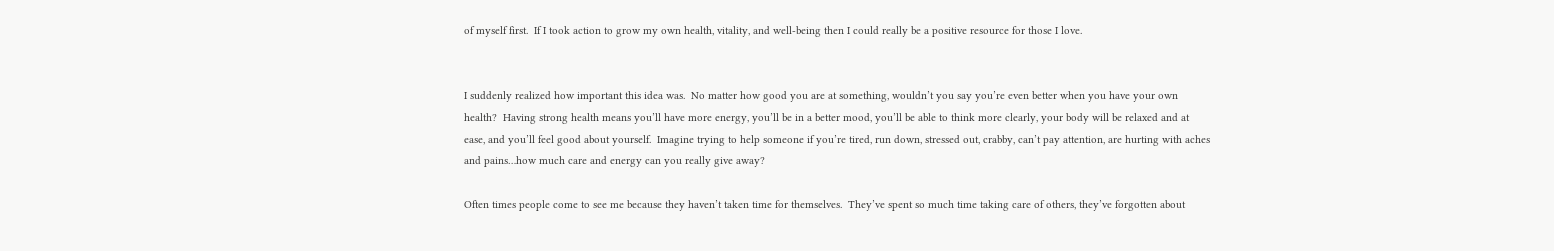of myself first.  If I took action to grow my own health, vitality, and well-being then I could really be a positive resource for those I love.


I suddenly realized how important this idea was.  No matter how good you are at something, wouldn’t you say you’re even better when you have your own health?  Having strong health means you’ll have more energy, you’ll be in a better mood, you’ll be able to think more clearly, your body will be relaxed and at ease, and you’ll feel good about yourself.  Imagine trying to help someone if you’re tired, run down, stressed out, crabby, can’t pay attention, are hurting with aches and pains…how much care and energy can you really give away?

Often times people come to see me because they haven’t taken time for themselves.  They’ve spent so much time taking care of others, they’ve forgotten about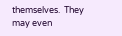themselves.  They may even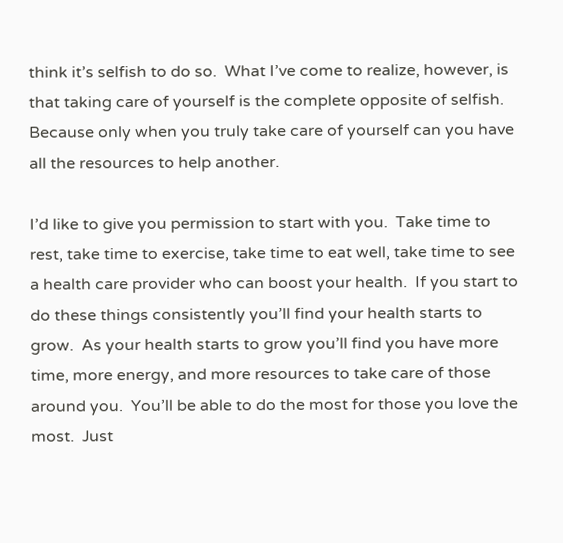think it’s selfish to do so.  What I’ve come to realize, however, is that taking care of yourself is the complete opposite of selfish.  Because only when you truly take care of yourself can you have all the resources to help another.

I’d like to give you permission to start with you.  Take time to rest, take time to exercise, take time to eat well, take time to see a health care provider who can boost your health.  If you start to do these things consistently you’ll find your health starts to grow.  As your health starts to grow you’ll find you have more time, more energy, and more resources to take care of those around you.  You’ll be able to do the most for those you love the most.  Just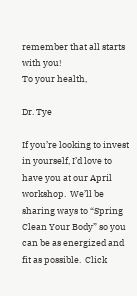remember that all starts with you!
To your health,

Dr. Tye

If you’re looking to invest in yourself, I’d love to have you at our April workshop.  We’ll be sharing ways to “Spring Clean Your Body” so you can be as energized and fit as possible.  Click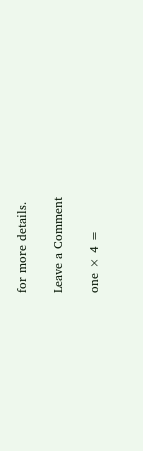for more details.

Leave a Comment

one × 4 =